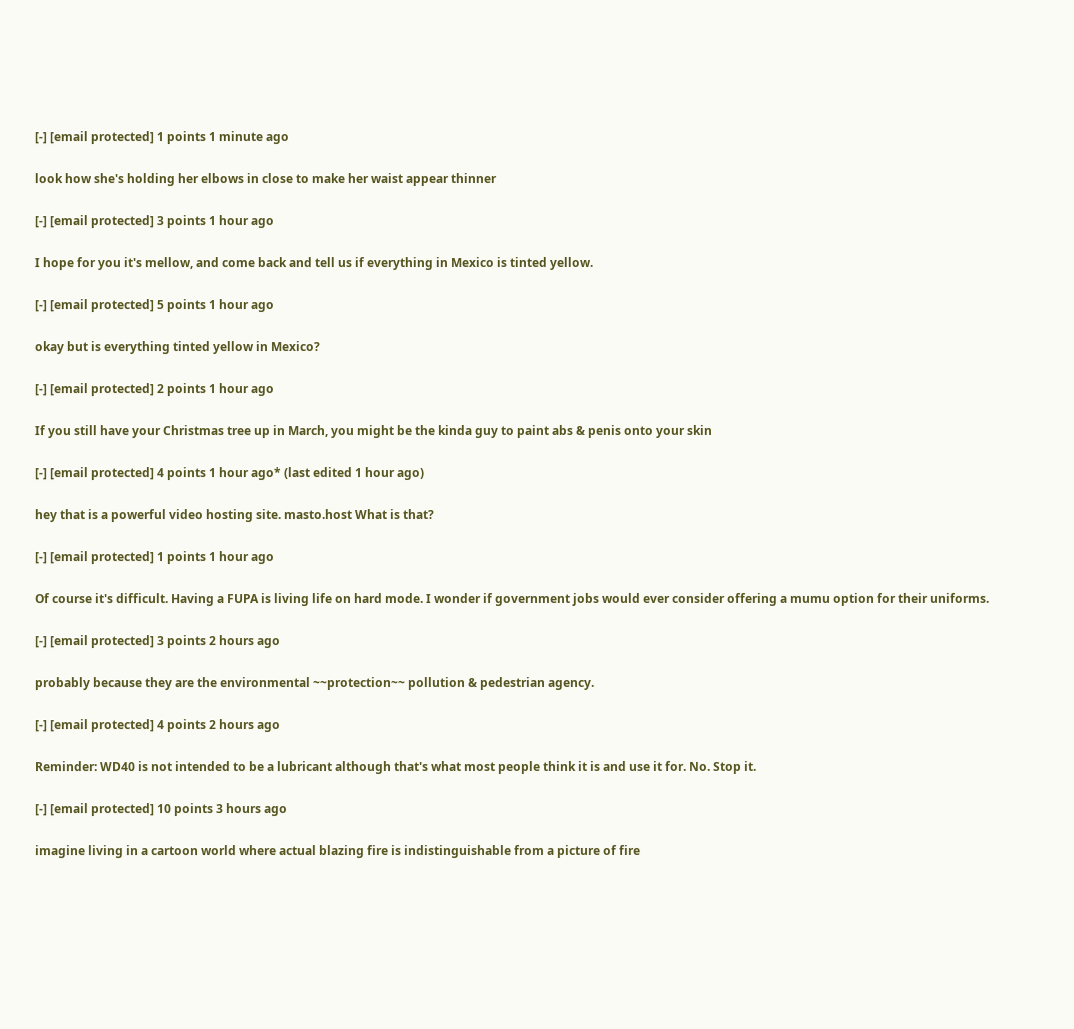[-] [email protected] 1 points 1 minute ago

look how she's holding her elbows in close to make her waist appear thinner

[-] [email protected] 3 points 1 hour ago

I hope for you it's mellow, and come back and tell us if everything in Mexico is tinted yellow.

[-] [email protected] 5 points 1 hour ago

okay but is everything tinted yellow in Mexico?

[-] [email protected] 2 points 1 hour ago

If you still have your Christmas tree up in March, you might be the kinda guy to paint abs & penis onto your skin

[-] [email protected] 4 points 1 hour ago* (last edited 1 hour ago)

hey that is a powerful video hosting site. masto.host What is that?

[-] [email protected] 1 points 1 hour ago

Of course it's difficult. Having a FUPA is living life on hard mode. I wonder if government jobs would ever consider offering a mumu option for their uniforms.

[-] [email protected] 3 points 2 hours ago

probably because they are the environmental ~~protection~~ pollution & pedestrian agency.

[-] [email protected] 4 points 2 hours ago

Reminder: WD40 is not intended to be a lubricant although that's what most people think it is and use it for. No. Stop it.

[-] [email protected] 10 points 3 hours ago

imagine living in a cartoon world where actual blazing fire is indistinguishable from a picture of fire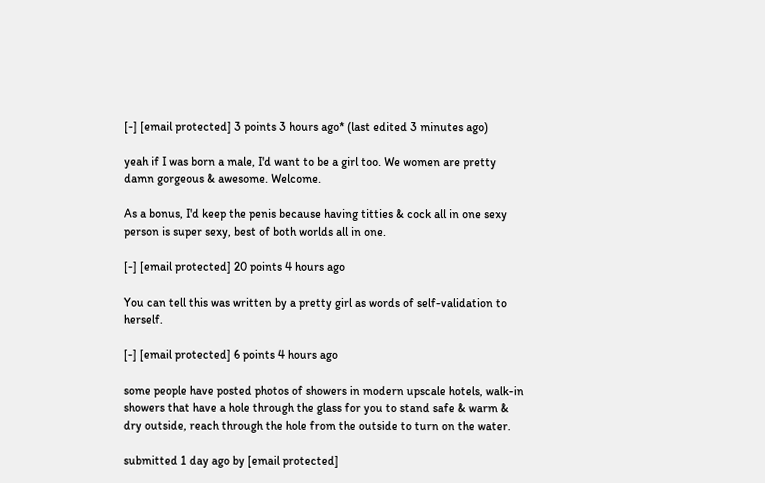[-] [email protected] 3 points 3 hours ago* (last edited 3 minutes ago)

yeah if I was born a male, I'd want to be a girl too. We women are pretty damn gorgeous & awesome. Welcome.

As a bonus, I'd keep the penis because having titties & cock all in one sexy person is super sexy, best of both worlds all in one.

[-] [email protected] 20 points 4 hours ago

You can tell this was written by a pretty girl as words of self-validation to herself.

[-] [email protected] 6 points 4 hours ago

some people have posted photos of showers in modern upscale hotels, walk-in showers that have a hole through the glass for you to stand safe & warm & dry outside, reach through the hole from the outside to turn on the water.

submitted 1 day ago by [email protected]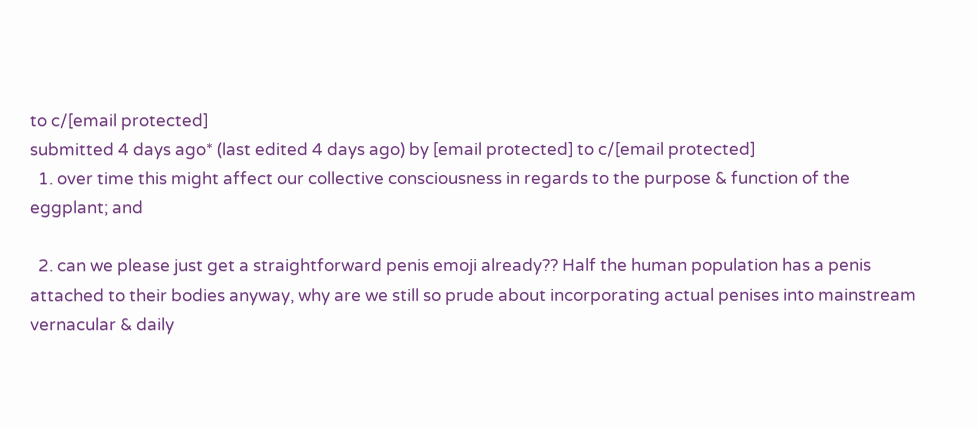to c/[email protected]
submitted 4 days ago* (last edited 4 days ago) by [email protected] to c/[email protected]
  1. over time this might affect our collective consciousness in regards to the purpose & function of the eggplant; and

  2. can we please just get a straightforward penis emoji already?? Half the human population has a penis attached to their bodies anyway, why are we still so prude about incorporating actual penises into mainstream vernacular & daily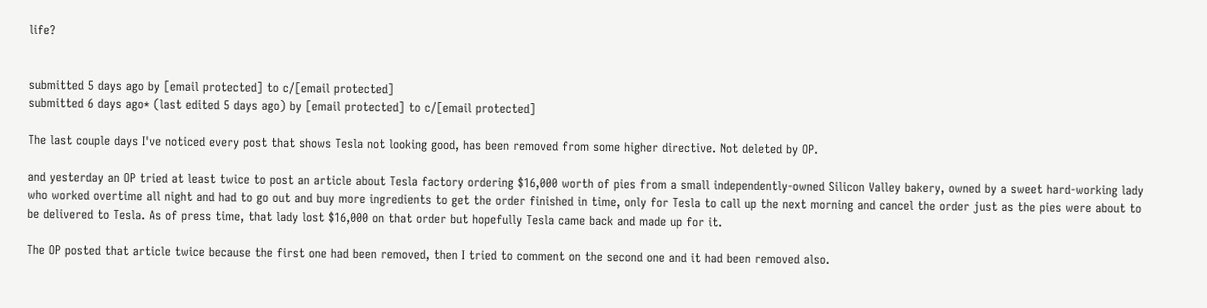life?


submitted 5 days ago by [email protected] to c/[email protected]
submitted 6 days ago* (last edited 5 days ago) by [email protected] to c/[email protected]

The last couple days I've noticed every post that shows Tesla not looking good, has been removed from some higher directive. Not deleted by OP.

and yesterday an OP tried at least twice to post an article about Tesla factory ordering $16,000 worth of pies from a small independently-owned Silicon Valley bakery, owned by a sweet hard-working lady who worked overtime all night and had to go out and buy more ingredients to get the order finished in time, only for Tesla to call up the next morning and cancel the order just as the pies were about to be delivered to Tesla. As of press time, that lady lost $16,000 on that order but hopefully Tesla came back and made up for it.

The OP posted that article twice because the first one had been removed, then I tried to comment on the second one and it had been removed also.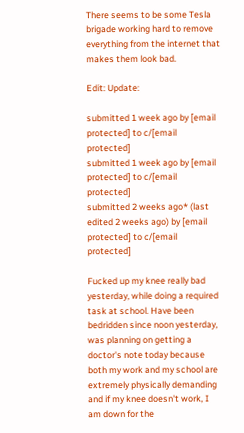There seems to be some Tesla brigade working hard to remove everything from the internet that makes them look bad.

Edit: Update:

submitted 1 week ago by [email protected] to c/[email protected]
submitted 1 week ago by [email protected] to c/[email protected]
submitted 2 weeks ago* (last edited 2 weeks ago) by [email protected] to c/[email protected]

Fucked up my knee really bad yesterday, while doing a required task at school. Have been bedridden since noon yesterday, was planning on getting a doctor's note today because both my work and my school are extremely physically demanding and if my knee doesn't work, I am down for the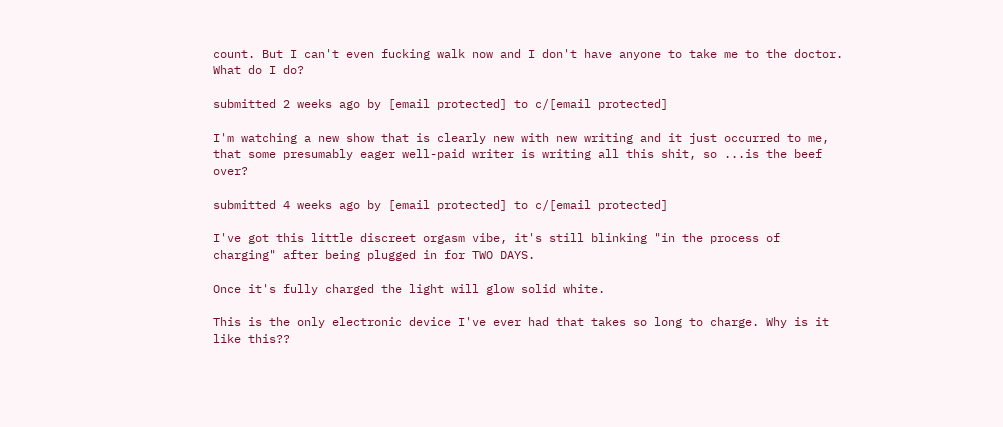count. But I can't even fucking walk now and I don't have anyone to take me to the doctor. What do I do?

submitted 2 weeks ago by [email protected] to c/[email protected]

I'm watching a new show that is clearly new with new writing and it just occurred to me, that some presumably eager well-paid writer is writing all this shit, so ...is the beef over?

submitted 4 weeks ago by [email protected] to c/[email protected]

I've got this little discreet orgasm vibe, it's still blinking "in the process of charging" after being plugged in for TWO DAYS.

Once it's fully charged the light will glow solid white.

This is the only electronic device I've ever had that takes so long to charge. Why is it like this??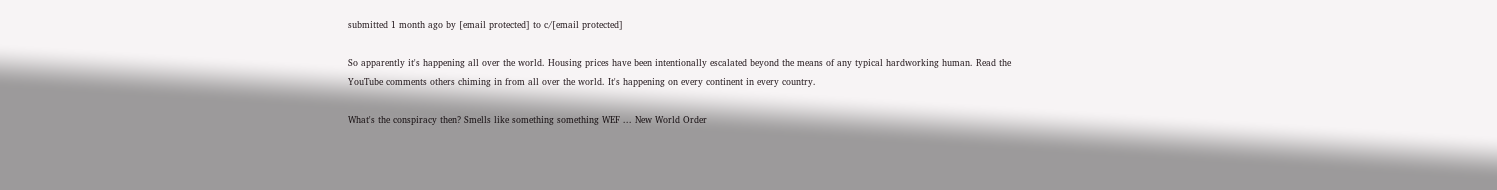submitted 1 month ago by [email protected] to c/[email protected]

So apparently it's happening all over the world. Housing prices have been intentionally escalated beyond the means of any typical hardworking human. Read the YouTube comments others chiming in from all over the world. It's happening on every continent in every country.

What's the conspiracy then? Smells like something something WEF ... New World Order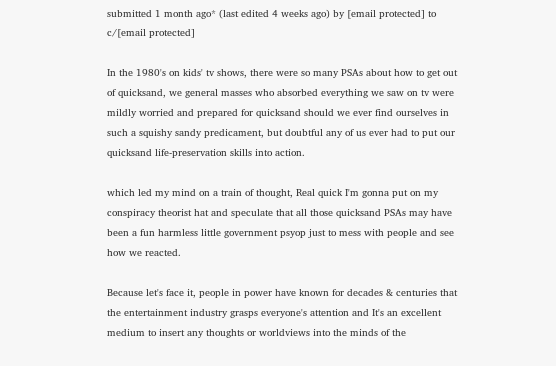submitted 1 month ago* (last edited 4 weeks ago) by [email protected] to c/[email protected]

In the 1980's on kids' tv shows, there were so many PSAs about how to get out of quicksand, we general masses who absorbed everything we saw on tv were mildly worried and prepared for quicksand should we ever find ourselves in such a squishy sandy predicament, but doubtful any of us ever had to put our quicksand life-preservation skills into action.

which led my mind on a train of thought, Real quick I'm gonna put on my conspiracy theorist hat and speculate that all those quicksand PSAs may have been a fun harmless little government psyop just to mess with people and see how we reacted.

Because let's face it, people in power have known for decades & centuries that the entertainment industry grasps everyone's attention and It's an excellent medium to insert any thoughts or worldviews into the minds of the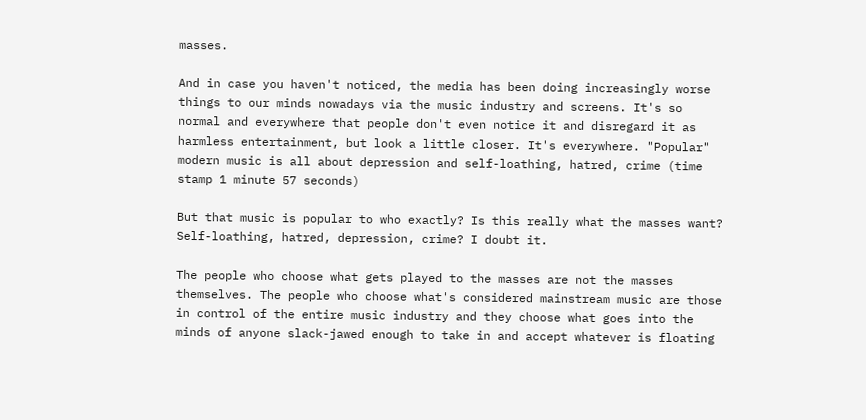masses.

And in case you haven't noticed, the media has been doing increasingly worse things to our minds nowadays via the music industry and screens. It's so normal and everywhere that people don't even notice it and disregard it as harmless entertainment, but look a little closer. It's everywhere. "Popular" modern music is all about depression and self-loathing, hatred, crime (time stamp 1 minute 57 seconds)

But that music is popular to who exactly? Is this really what the masses want? Self-loathing, hatred, depression, crime? I doubt it.

The people who choose what gets played to the masses are not the masses themselves. The people who choose what's considered mainstream music are those in control of the entire music industry and they choose what goes into the minds of anyone slack-jawed enough to take in and accept whatever is floating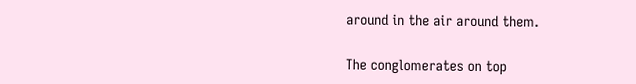around in the air around them.

The conglomerates on top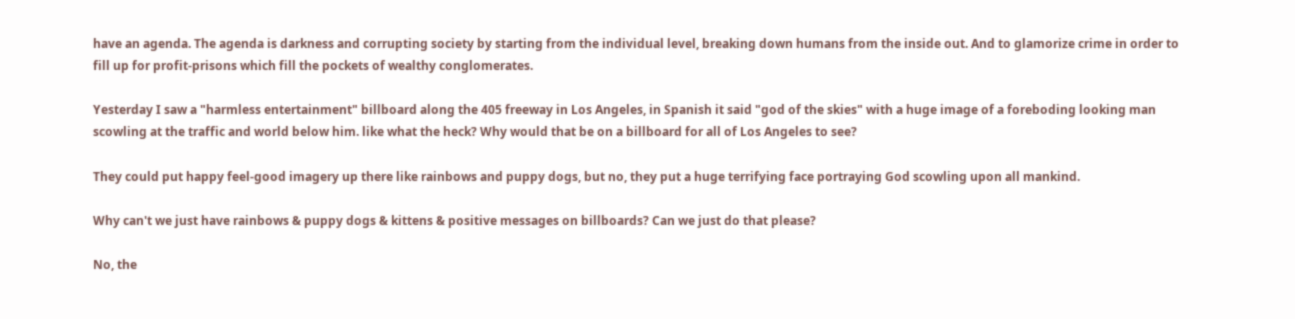have an agenda. The agenda is darkness and corrupting society by starting from the individual level, breaking down humans from the inside out. And to glamorize crime in order to fill up for profit-prisons which fill the pockets of wealthy conglomerates.

Yesterday I saw a "harmless entertainment" billboard along the 405 freeway in Los Angeles, in Spanish it said "god of the skies" with a huge image of a foreboding looking man scowling at the traffic and world below him. like what the heck? Why would that be on a billboard for all of Los Angeles to see?

They could put happy feel-good imagery up there like rainbows and puppy dogs, but no, they put a huge terrifying face portraying God scowling upon all mankind.

Why can't we just have rainbows & puppy dogs & kittens & positive messages on billboards? Can we just do that please?

No, the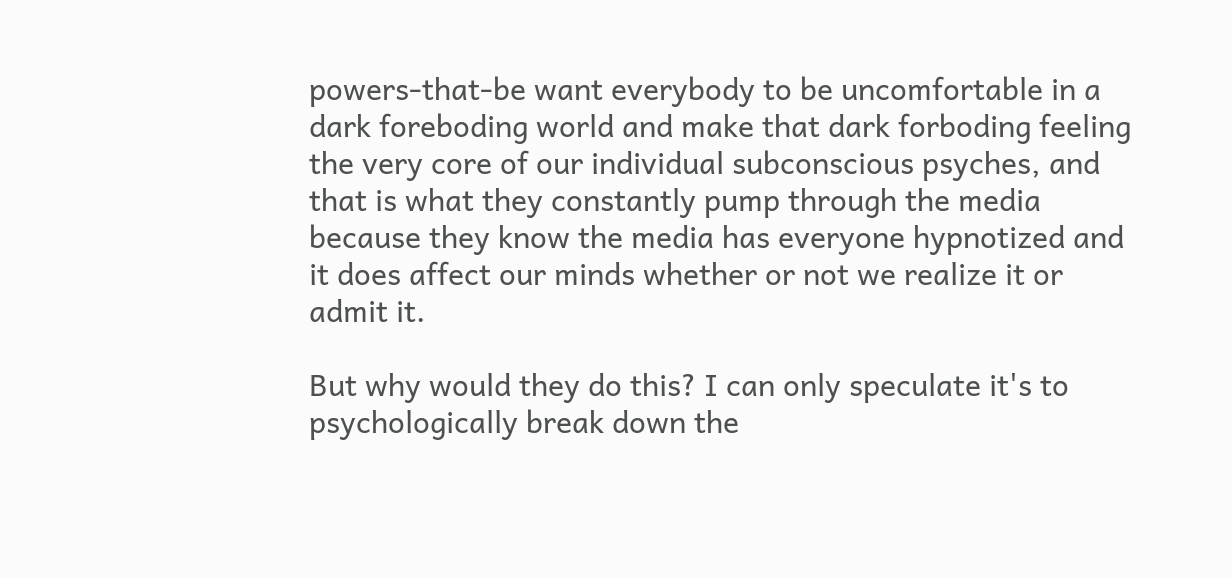powers-that-be want everybody to be uncomfortable in a dark foreboding world and make that dark forboding feeling the very core of our individual subconscious psyches, and that is what they constantly pump through the media because they know the media has everyone hypnotized and it does affect our minds whether or not we realize it or admit it.

But why would they do this? I can only speculate it's to psychologically break down the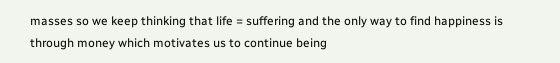masses so we keep thinking that life = suffering and the only way to find happiness is through money which motivates us to continue being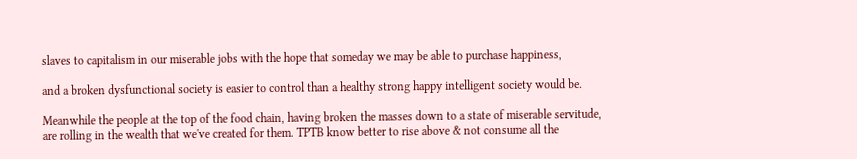slaves to capitalism in our miserable jobs with the hope that someday we may be able to purchase happiness,

and a broken dysfunctional society is easier to control than a healthy strong happy intelligent society would be.

Meanwhile the people at the top of the food chain, having broken the masses down to a state of miserable servitude, are rolling in the wealth that we've created for them. TPTB know better to rise above & not consume all the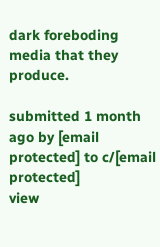dark foreboding media that they produce.

submitted 1 month ago by [email protected] to c/[email protected]
view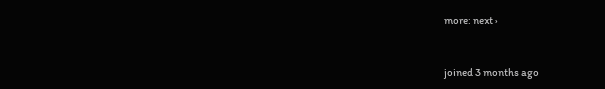more: next ›


joined 3 months ago